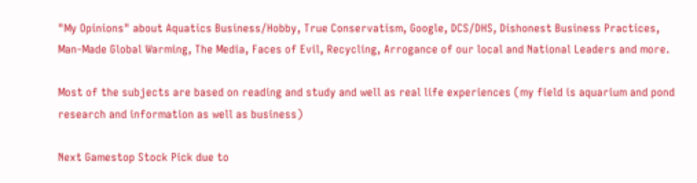"My Opinions" about Aquatics Business/Hobby, True Conservatism, Google, DCS/DHS, Dishonest Business Practices, Man-Made Global Warming, The Media, Faces of Evil, Recycling, Arrogance of our local and National Leaders and more.

Most of the subjects are based on reading and study and well as real life experiences (my field is aquarium and pond research and information as well as business)

Next Gamestop Stock Pick due to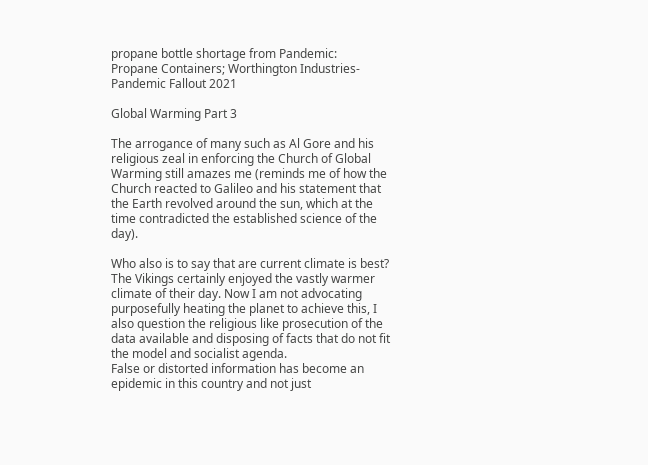propane bottle shortage from Pandemic:
Propane Containers; Worthington Industries- Pandemic Fallout 2021

Global Warming Part 3

The arrogance of many such as Al Gore and his religious zeal in enforcing the Church of Global Warming still amazes me (reminds me of how the Church reacted to Galileo and his statement that the Earth revolved around the sun, which at the time contradicted the established science of the day).

Who also is to say that are current climate is best? The Vikings certainly enjoyed the vastly warmer climate of their day. Now I am not advocating purposefully heating the planet to achieve this, I also question the religious like prosecution of the data available and disposing of facts that do not fit the model and socialist agenda.
False or distorted information has become an epidemic in this country and not just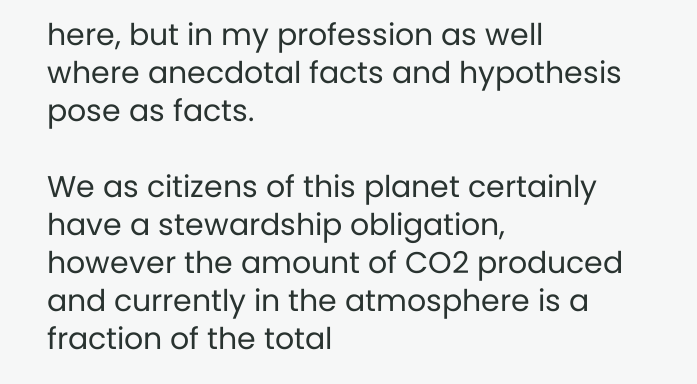here, but in my profession as well where anecdotal facts and hypothesis pose as facts.

We as citizens of this planet certainly have a stewardship obligation, however the amount of CO2 produced and currently in the atmosphere is a fraction of the total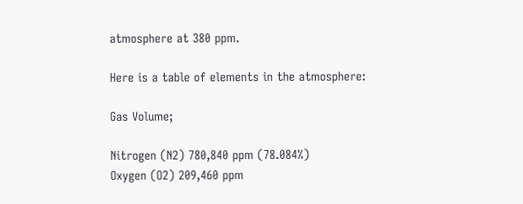atmosphere at 380 ppm.

Here is a table of elements in the atmosphere:

Gas Volume;

Nitrogen (N2) 780,840 ppm (78.084%)
Oxygen (O2) 209,460 ppm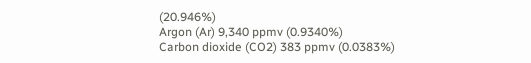(20.946%)
Argon (Ar) 9,340 ppmv (0.9340%)
Carbon dioxide (CO2) 383 ppmv (0.0383%)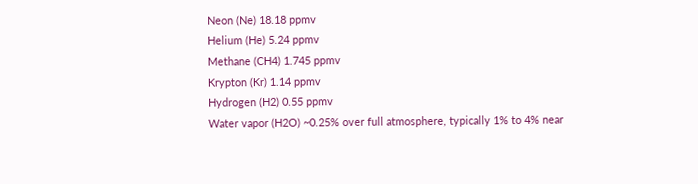Neon (Ne) 18.18 ppmv
Helium (He) 5.24 ppmv
Methane (CH4) 1.745 ppmv
Krypton (Kr) 1.14 ppmv
Hydrogen (H2) 0.55 ppmv
Water vapor (H2O) ~0.25% over full atmosphere, typically 1% to 4% near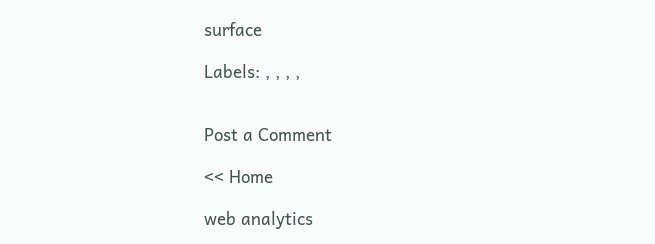surface

Labels: , , , ,


Post a Comment

<< Home

web analytics